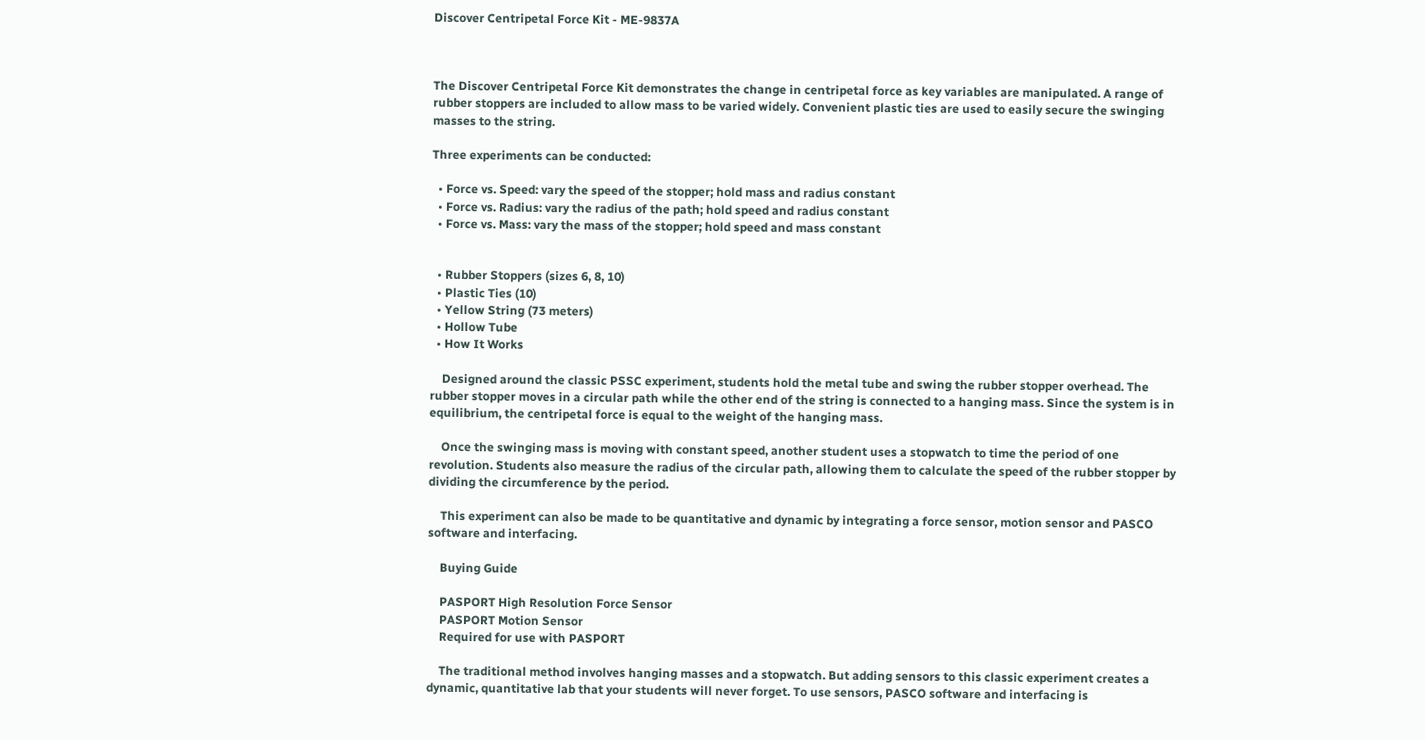Discover Centripetal Force Kit - ME-9837A



The Discover Centripetal Force Kit demonstrates the change in centripetal force as key variables are manipulated. A range of rubber stoppers are included to allow mass to be varied widely. Convenient plastic ties are used to easily secure the swinging masses to the string.

Three experiments can be conducted:

  • Force vs. Speed: vary the speed of the stopper; hold mass and radius constant
  • Force vs. Radius: vary the radius of the path; hold speed and radius constant
  • Force vs. Mass: vary the mass of the stopper; hold speed and mass constant


  • Rubber Stoppers (sizes 6, 8, 10)
  • Plastic Ties (10)
  • Yellow String (73 meters)
  • Hollow Tube
  • How It Works

    Designed around the classic PSSC experiment, students hold the metal tube and swing the rubber stopper overhead. The rubber stopper moves in a circular path while the other end of the string is connected to a hanging mass. Since the system is in equilibrium, the centripetal force is equal to the weight of the hanging mass.

    Once the swinging mass is moving with constant speed, another student uses a stopwatch to time the period of one revolution. Students also measure the radius of the circular path, allowing them to calculate the speed of the rubber stopper by dividing the circumference by the period.

    This experiment can also be made to be quantitative and dynamic by integrating a force sensor, motion sensor and PASCO software and interfacing.

    Buying Guide

    PASPORT High Resolution Force Sensor
    PASPORT Motion Sensor
    Required for use with PASPORT

    The traditional method involves hanging masses and a stopwatch. But adding sensors to this classic experiment creates a dynamic, quantitative lab that your students will never forget. To use sensors, PASCO software and interfacing is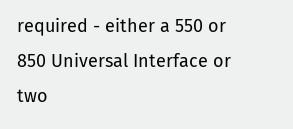required - either a 550 or 850 Universal Interface or two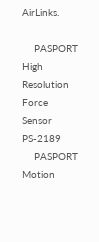AirLinks.

    PASPORT High Resolution Force Sensor   PS-2189
    PASPORT Motion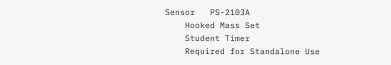Sensor   PS-2103A
    Hooked Mass Set
    Student Timer
    Required for Standalone Use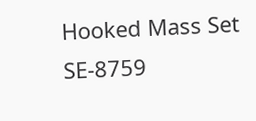Hooked Mass Set   SE-8759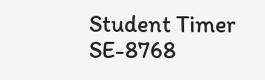Student Timer   SE-8768